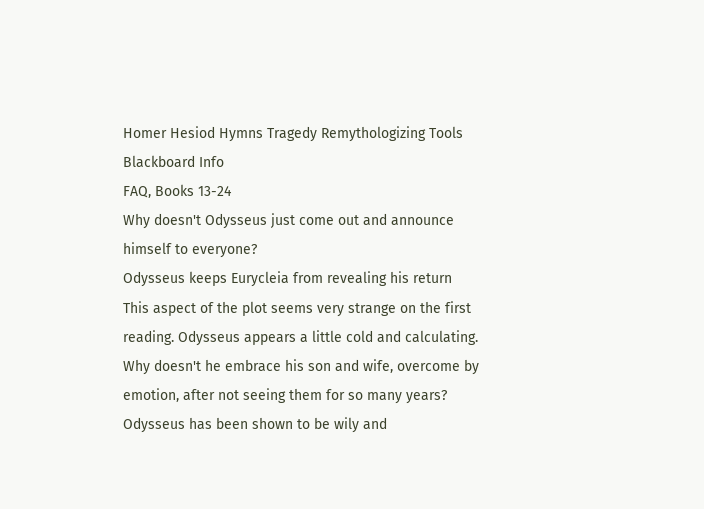Homer Hesiod Hymns Tragedy Remythologizing Tools Blackboard Info
FAQ, Books 13-24
Why doesn't Odysseus just come out and announce himself to everyone?
Odysseus keeps Eurycleia from revealing his return  This aspect of the plot seems very strange on the first reading. Odysseus appears a little cold and calculating. Why doesn't he embrace his son and wife, overcome by emotion, after not seeing them for so many years? Odysseus has been shown to be wily and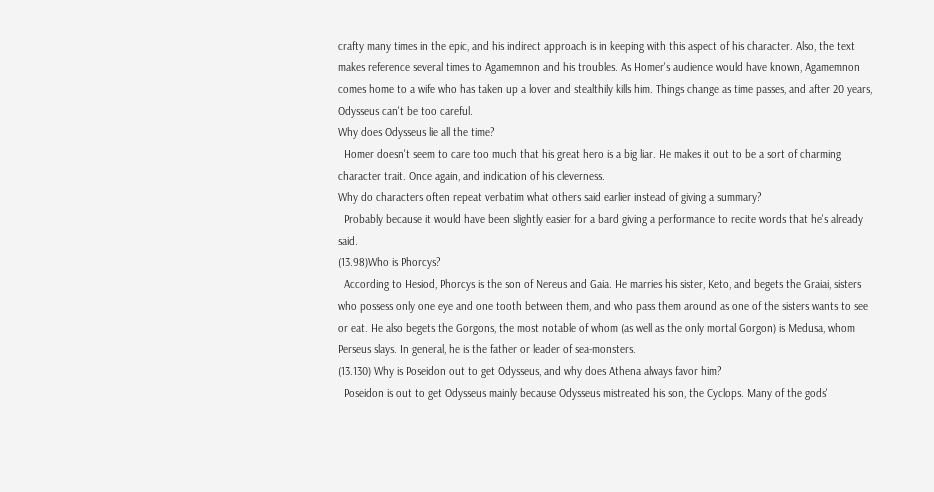crafty many times in the epic, and his indirect approach is in keeping with this aspect of his character. Also, the text makes reference several times to Agamemnon and his troubles. As Homer's audience would have known, Agamemnon comes home to a wife who has taken up a lover and stealthily kills him. Things change as time passes, and after 20 years, Odysseus can't be too careful.
Why does Odysseus lie all the time?
  Homer doesn't seem to care too much that his great hero is a big liar. He makes it out to be a sort of charming character trait. Once again, and indication of his cleverness.
Why do characters often repeat verbatim what others said earlier instead of giving a summary?
  Probably because it would have been slightly easier for a bard giving a performance to recite words that he's already said.
(13.98)Who is Phorcys?
  According to Hesiod, Phorcys is the son of Nereus and Gaia. He marries his sister, Keto, and begets the Graiai, sisters who possess only one eye and one tooth between them, and who pass them around as one of the sisters wants to see or eat. He also begets the Gorgons, the most notable of whom (as well as the only mortal Gorgon) is Medusa, whom Perseus slays. In general, he is the father or leader of sea-monsters.
(13.130) Why is Poseidon out to get Odysseus, and why does Athena always favor him?
  Poseidon is out to get Odysseus mainly because Odysseus mistreated his son, the Cyclops. Many of the gods'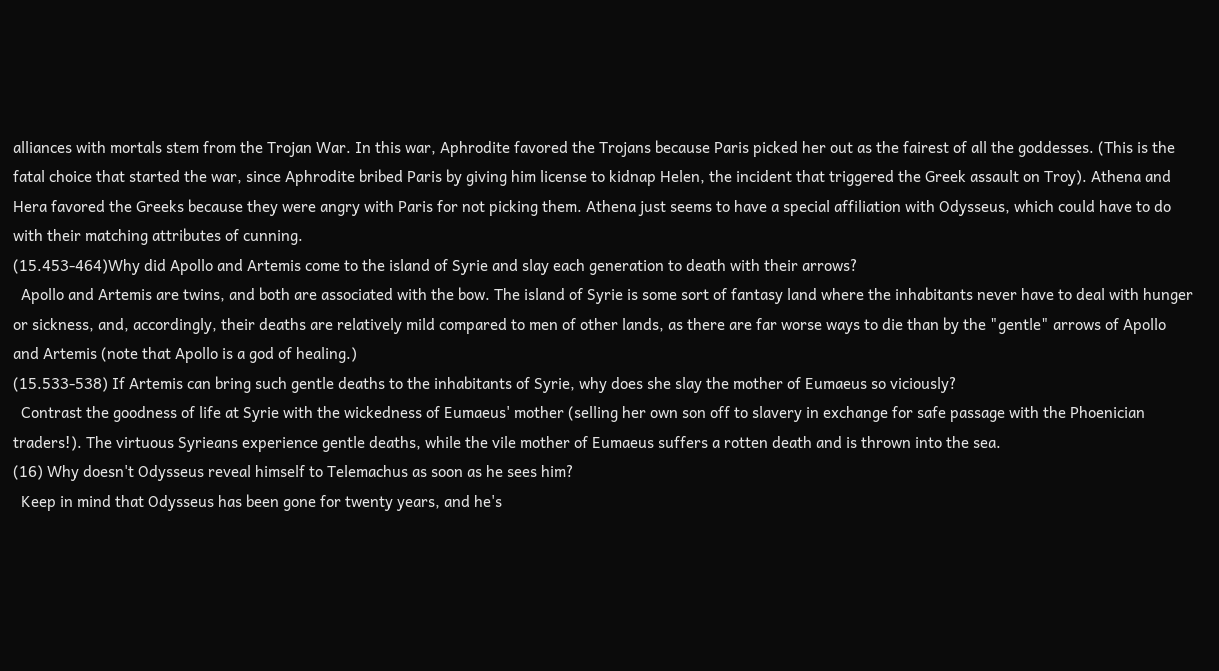alliances with mortals stem from the Trojan War. In this war, Aphrodite favored the Trojans because Paris picked her out as the fairest of all the goddesses. (This is the fatal choice that started the war, since Aphrodite bribed Paris by giving him license to kidnap Helen, the incident that triggered the Greek assault on Troy). Athena and Hera favored the Greeks because they were angry with Paris for not picking them. Athena just seems to have a special affiliation with Odysseus, which could have to do with their matching attributes of cunning.
(15.453-464)Why did Apollo and Artemis come to the island of Syrie and slay each generation to death with their arrows?
  Apollo and Artemis are twins, and both are associated with the bow. The island of Syrie is some sort of fantasy land where the inhabitants never have to deal with hunger or sickness, and, accordingly, their deaths are relatively mild compared to men of other lands, as there are far worse ways to die than by the "gentle" arrows of Apollo and Artemis (note that Apollo is a god of healing.)
(15.533-538) If Artemis can bring such gentle deaths to the inhabitants of Syrie, why does she slay the mother of Eumaeus so viciously?
  Contrast the goodness of life at Syrie with the wickedness of Eumaeus' mother (selling her own son off to slavery in exchange for safe passage with the Phoenician traders!). The virtuous Syrieans experience gentle deaths, while the vile mother of Eumaeus suffers a rotten death and is thrown into the sea.
(16) Why doesn't Odysseus reveal himself to Telemachus as soon as he sees him?
  Keep in mind that Odysseus has been gone for twenty years, and he's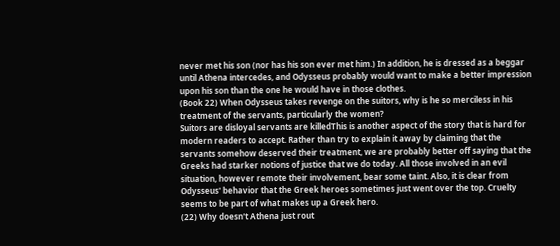never met his son (nor has his son ever met him.) In addition, he is dressed as a beggar until Athena intercedes, and Odysseus probably would want to make a better impression upon his son than the one he would have in those clothes.
(Book 22) When Odysseus takes revenge on the suitors, why is he so merciless in his treatment of the servants, particularly the women?
Suitors are disloyal servants are killedThis is another aspect of the story that is hard for modern readers to accept. Rather than try to explain it away by claiming that the servants somehow deserved their treatment, we are probably better off saying that the Greeks had starker notions of justice that we do today. All those involved in an evil situation, however remote their involvement, bear some taint. Also, it is clear from Odysseus' behavior that the Greek heroes sometimes just went over the top. Cruelty seems to be part of what makes up a Greek hero.
(22) Why doesn't Athena just rout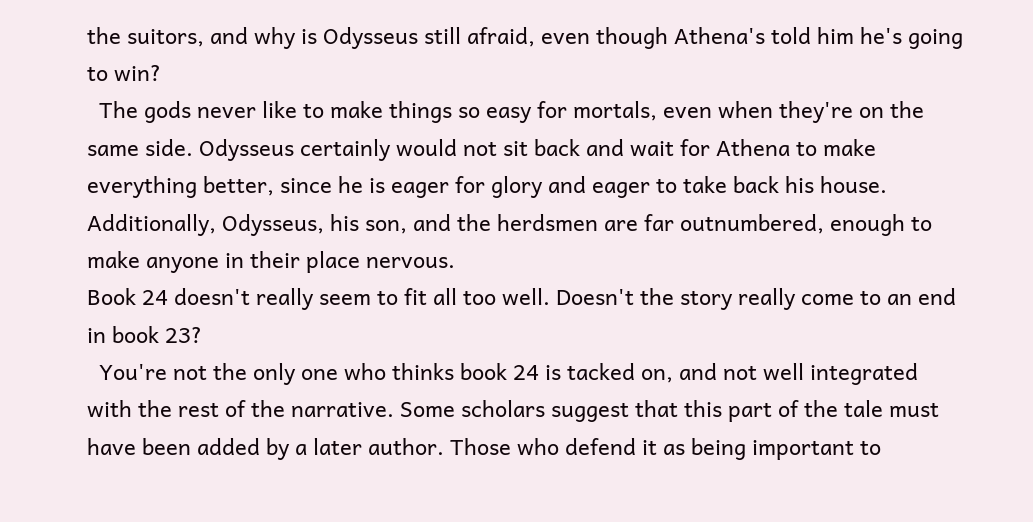the suitors, and why is Odysseus still afraid, even though Athena's told him he's going to win?
  The gods never like to make things so easy for mortals, even when they're on the same side. Odysseus certainly would not sit back and wait for Athena to make everything better, since he is eager for glory and eager to take back his house. Additionally, Odysseus, his son, and the herdsmen are far outnumbered, enough to make anyone in their place nervous.
Book 24 doesn't really seem to fit all too well. Doesn't the story really come to an end in book 23?
  You're not the only one who thinks book 24 is tacked on, and not well integrated with the rest of the narrative. Some scholars suggest that this part of the tale must have been added by a later author. Those who defend it as being important to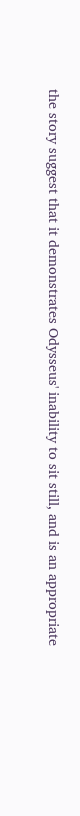the story suggest that it demonstrates Odysseus' inability to sit still, and is an appropriate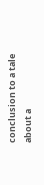conclusion to a tale about a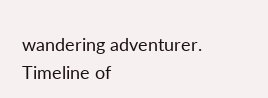wandering adventurer.
Timeline of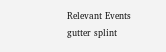Relevant Events
gutter splint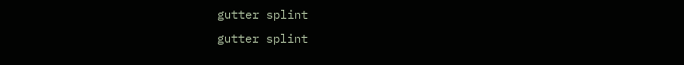gutter splint
gutter splint